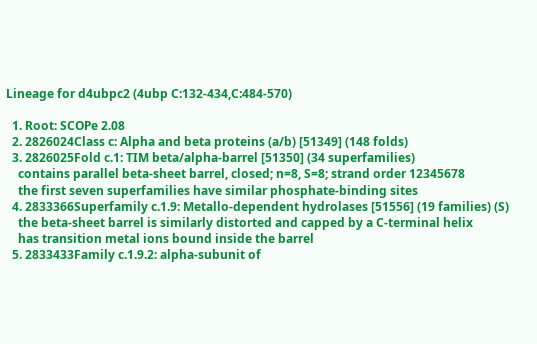Lineage for d4ubpc2 (4ubp C:132-434,C:484-570)

  1. Root: SCOPe 2.08
  2. 2826024Class c: Alpha and beta proteins (a/b) [51349] (148 folds)
  3. 2826025Fold c.1: TIM beta/alpha-barrel [51350] (34 superfamilies)
    contains parallel beta-sheet barrel, closed; n=8, S=8; strand order 12345678
    the first seven superfamilies have similar phosphate-binding sites
  4. 2833366Superfamily c.1.9: Metallo-dependent hydrolases [51556] (19 families) (S)
    the beta-sheet barrel is similarly distorted and capped by a C-terminal helix
    has transition metal ions bound inside the barrel
  5. 2833433Family c.1.9.2: alpha-subunit of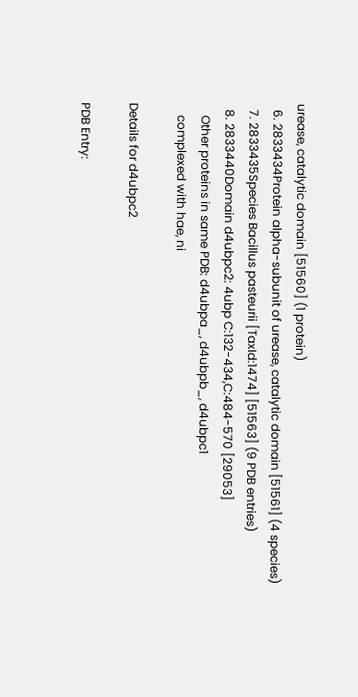urease, catalytic domain [51560] (1 protein)
  6. 2833434Protein alpha-subunit of urease, catalytic domain [51561] (4 species)
  7. 2833435Species Bacillus pasteurii [TaxId:1474] [51563] (9 PDB entries)
  8. 2833440Domain d4ubpc2: 4ubp C:132-434,C:484-570 [29053]
    Other proteins in same PDB: d4ubpa_, d4ubpb_, d4ubpc1
    complexed with hae, ni

Details for d4ubpc2

PDB Entry: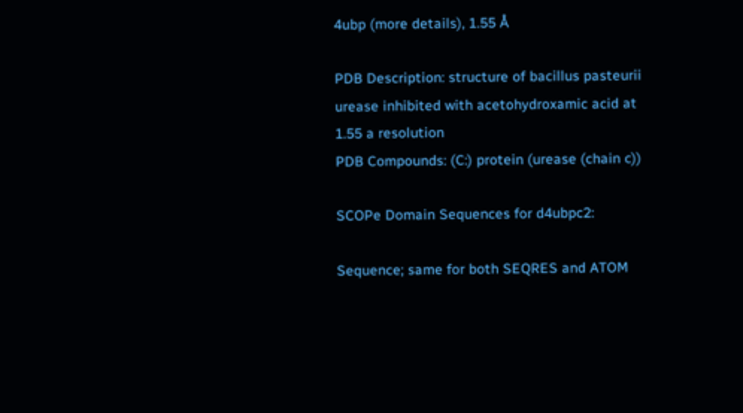4ubp (more details), 1.55 Å

PDB Description: structure of bacillus pasteurii urease inhibited with acetohydroxamic acid at 1.55 a resolution
PDB Compounds: (C:) protein (urease (chain c))

SCOPe Domain Sequences for d4ubpc2:

Sequence; same for both SEQRES and ATOM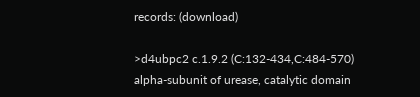records: (download)

>d4ubpc2 c.1.9.2 (C:132-434,C:484-570) alpha-subunit of urease, catalytic domain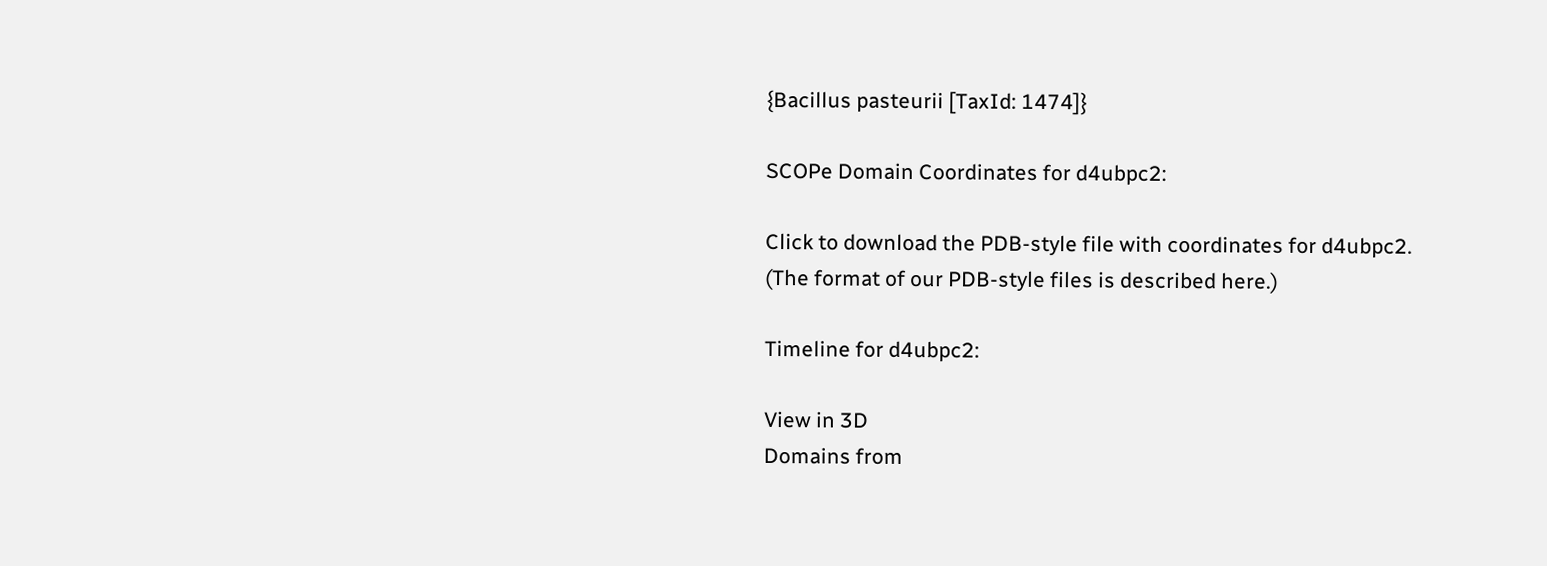{Bacillus pasteurii [TaxId: 1474]}

SCOPe Domain Coordinates for d4ubpc2:

Click to download the PDB-style file with coordinates for d4ubpc2.
(The format of our PDB-style files is described here.)

Timeline for d4ubpc2:

View in 3D
Domains from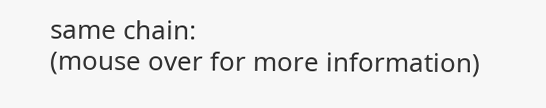same chain:
(mouse over for more information)